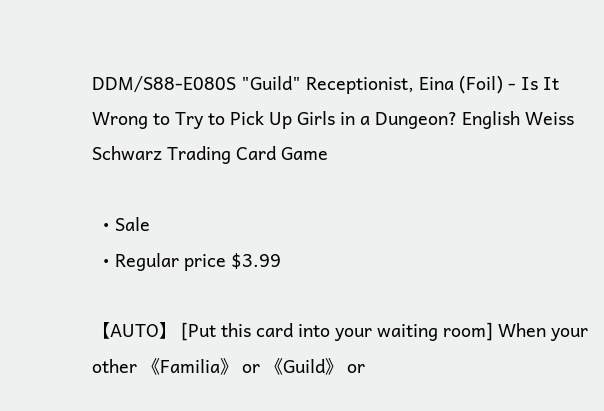DDM/S88-E080S "Guild" Receptionist, Eina (Foil) - Is It Wrong to Try to Pick Up Girls in a Dungeon? English Weiss Schwarz Trading Card Game

  • Sale
  • Regular price $3.99

【AUTO】 [Put this card into your waiting room] When your other 《Familia》 or 《Guild》 or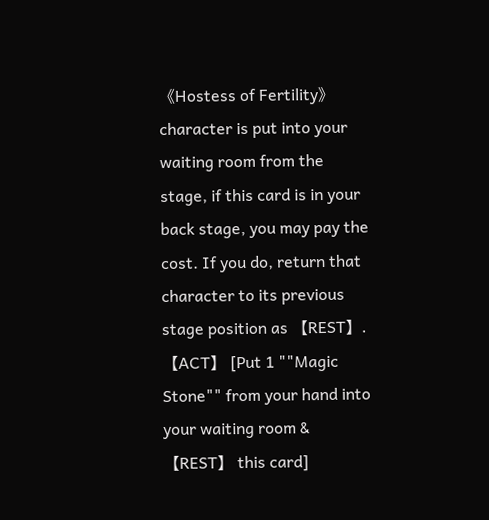《Hostess of Fertility》 character is put into your waiting room from the stage, if this card is in your back stage, you may pay the cost. If you do, return that character to its previous stage position as 【REST】.
【ACT】 [Put 1 ""Magic Stone"" from your hand into your waiting room & 【REST】 this card]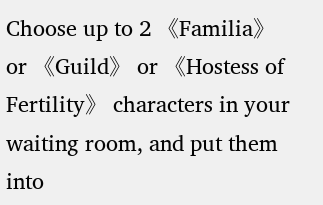Choose up to 2 《Familia》 or 《Guild》 or 《Hostess of Fertility》 characters in your waiting room, and put them into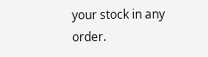your stock in any order.